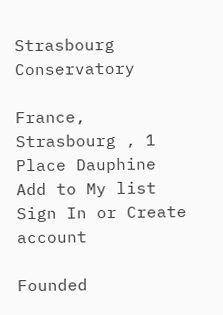Strasbourg Conservatory

France, Strasbourg , 1 Place Dauphine
Add to My list
Sign In or Create account

Founded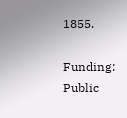1855.

Funding: Public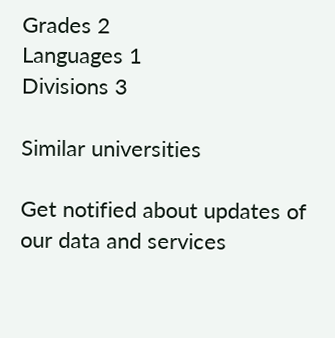Grades 2
Languages 1
Divisions 3

Similar universities

Get notified about updates of our data and services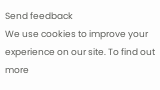Send feedback
We use cookies to improve your experience on our site. To find out more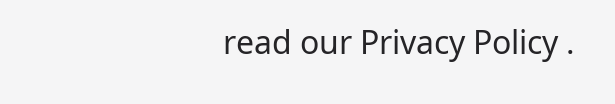read our Privacy Policy .